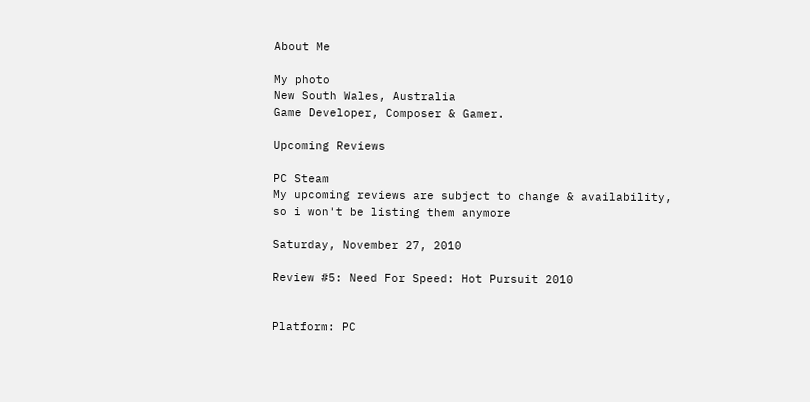About Me

My photo
New South Wales, Australia
Game Developer, Composer & Gamer.

Upcoming Reviews

PC Steam
My upcoming reviews are subject to change & availability, so i won't be listing them anymore

Saturday, November 27, 2010

Review #5: Need For Speed: Hot Pursuit 2010


Platform: PC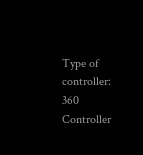Type of controller: 360 Controller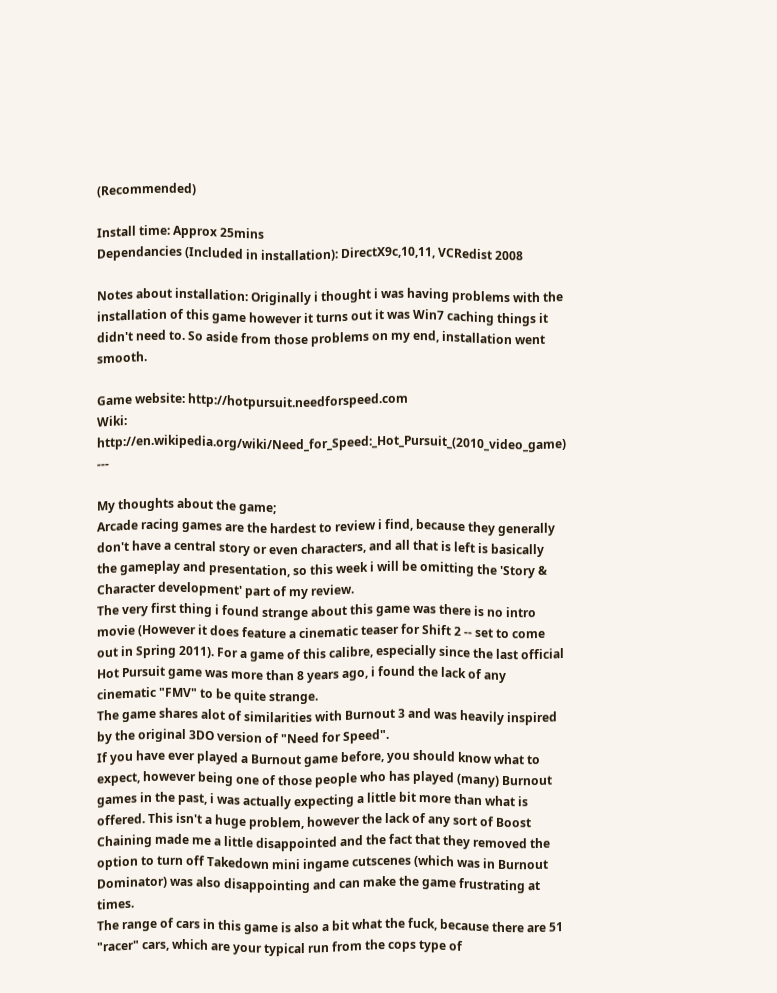(Recommended)

Install time: Approx 25mins
Dependancies (Included in installation): DirectX9c,10,11, VCRedist 2008

Notes about installation: Originally i thought i was having problems with the installation of this game however it turns out it was Win7 caching things it didn't need to. So aside from those problems on my end, installation went smooth.

Game website: http://hotpursuit.needforspeed.com
Wiki: http://en.wikipedia.org/wiki/Need_for_Speed:_Hot_Pursuit_(2010_video_game) ---

My thoughts about the game;
Arcade racing games are the hardest to review i find, because they generally don't have a central story or even characters, and all that is left is basically the gameplay and presentation, so this week i will be omitting the 'Story & Character development' part of my review.
The very first thing i found strange about this game was there is no intro movie (However it does feature a cinematic teaser for Shift 2 -- set to come out in Spring 2011). For a game of this calibre, especially since the last official Hot Pursuit game was more than 8 years ago, i found the lack of any cinematic "FMV" to be quite strange.
The game shares alot of similarities with Burnout 3 and was heavily inspired by the original 3DO version of "Need for Speed".
If you have ever played a Burnout game before, you should know what to expect, however being one of those people who has played (many) Burnout games in the past, i was actually expecting a little bit more than what is offered. This isn't a huge problem, however the lack of any sort of Boost Chaining made me a little disappointed and the fact that they removed the option to turn off Takedown mini ingame cutscenes (which was in Burnout Dominator) was also disappointing and can make the game frustrating at times.
The range of cars in this game is also a bit what the fuck, because there are 51 "racer" cars, which are your typical run from the cops type of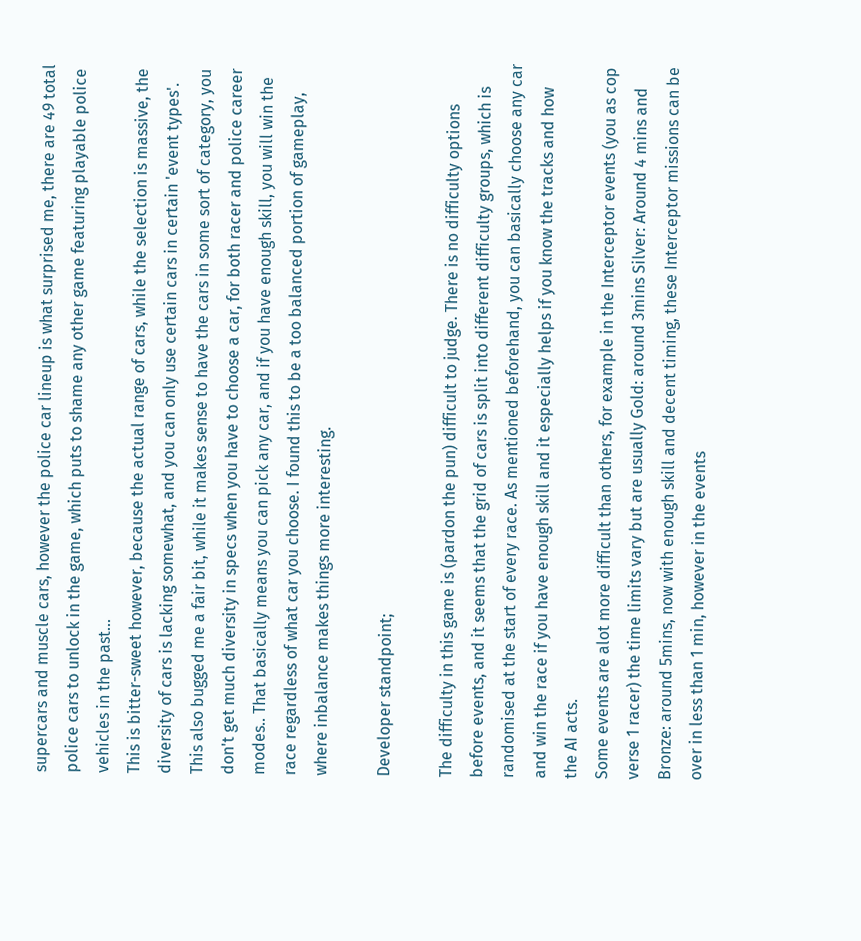supercars and muscle cars, however the police car lineup is what surprised me, there are 49 total police cars to unlock in the game, which puts to shame any other game featuring playable police vehicles in the past...
This is bitter-sweet however, because the actual range of cars, while the selection is massive, the diversity of cars is lacking somewhat, and you can only use certain cars in certain 'event types'. This also bugged me a fair bit, while it makes sense to have the cars in some sort of category, you don't get much diversity in specs when you have to choose a car, for both racer and police career modes.. That basically means you can pick any car, and if you have enough skill, you will win the race regardless of what car you choose. I found this to be a too balanced portion of gameplay, where inbalance makes things more interesting.

Developer standpoint;

The difficulty in this game is (pardon the pun) difficult to judge. There is no difficulty options before events, and it seems that the grid of cars is split into different difficulty groups, which is randomised at the start of every race. As mentioned beforehand, you can basically choose any car and win the race if you have enough skill and it especially helps if you know the tracks and how the AI acts.
Some events are alot more difficult than others, for example in the Interceptor events (you as cop verse 1 racer) the time limits vary but are usually Gold: around 3mins Silver: Around 4 mins and Bronze: around 5mins, now with enough skill and decent timing, these Interceptor missions can be over in less than 1 min, however in the events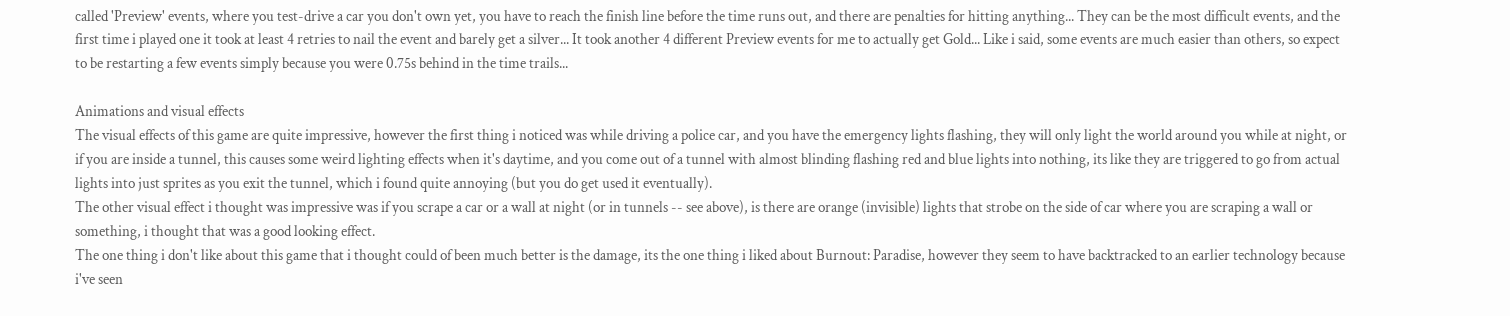called 'Preview' events, where you test-drive a car you don't own yet, you have to reach the finish line before the time runs out, and there are penalties for hitting anything... They can be the most difficult events, and the first time i played one it took at least 4 retries to nail the event and barely get a silver... It took another 4 different Preview events for me to actually get Gold... Like i said, some events are much easier than others, so expect to be restarting a few events simply because you were 0.75s behind in the time trails...

Animations and visual effects
The visual effects of this game are quite impressive, however the first thing i noticed was while driving a police car, and you have the emergency lights flashing, they will only light the world around you while at night, or if you are inside a tunnel, this causes some weird lighting effects when it's daytime, and you come out of a tunnel with almost blinding flashing red and blue lights into nothing, its like they are triggered to go from actual lights into just sprites as you exit the tunnel, which i found quite annoying (but you do get used it eventually).
The other visual effect i thought was impressive was if you scrape a car or a wall at night (or in tunnels -- see above), is there are orange (invisible) lights that strobe on the side of car where you are scraping a wall or something, i thought that was a good looking effect.
The one thing i don't like about this game that i thought could of been much better is the damage, its the one thing i liked about Burnout: Paradise, however they seem to have backtracked to an earlier technology because i've seen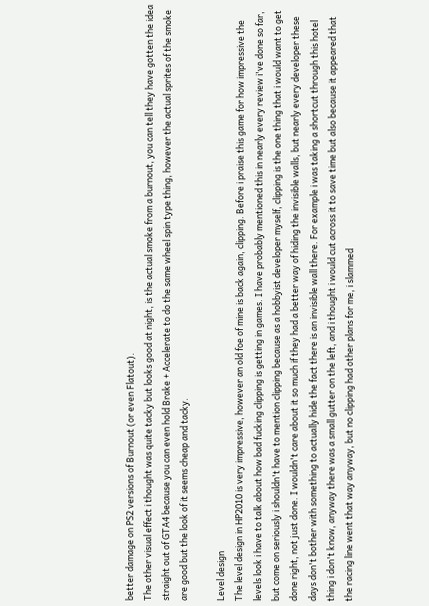better damage on PS2 versions of Burnout (or even Flatout).
The other visual effect i thought was quite tacky but looks good at night, is the actual smoke from a burnout, you can tell they have gotten the idea straight out of GTA4 because you can even hold Brake + Accelerate to do the same wheel spin type thing, however the actual sprites of the smoke are good but the look of it seems cheap and tacky.

Level design
The level design in HP2010 is very impressive, however an old foe of mine is back again, clipping. Before i praise this game for how impressive the levels look i have to talk about how bad fucking clipping is getting in games. I have probably mentioned this in nearly every review i've done so far, but come on seriously i shouldn't have to mention clipping because as a hobbyist developer myself, clipping is the one thing that i would want to get done right, not just done. I wouldn't care about it so much if they had a better way of hiding the invisible walls, but nearly every developer these days don't bother with something to actually hide the fact there is an invisible wall there. For example i was taking a shortcut through this hotel thing i don't know, anyway there was a small gutter on the left, and i thought i would cut across it to save time but also because it appeared that the racing line went that way anyway, but no clipping had other plans for me, i slammed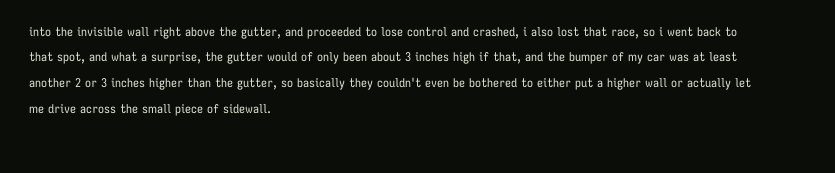into the invisible wall right above the gutter, and proceeded to lose control and crashed, i also lost that race, so i went back to that spot, and what a surprise, the gutter would of only been about 3 inches high if that, and the bumper of my car was at least another 2 or 3 inches higher than the gutter, so basically they couldn't even be bothered to either put a higher wall or actually let me drive across the small piece of sidewall.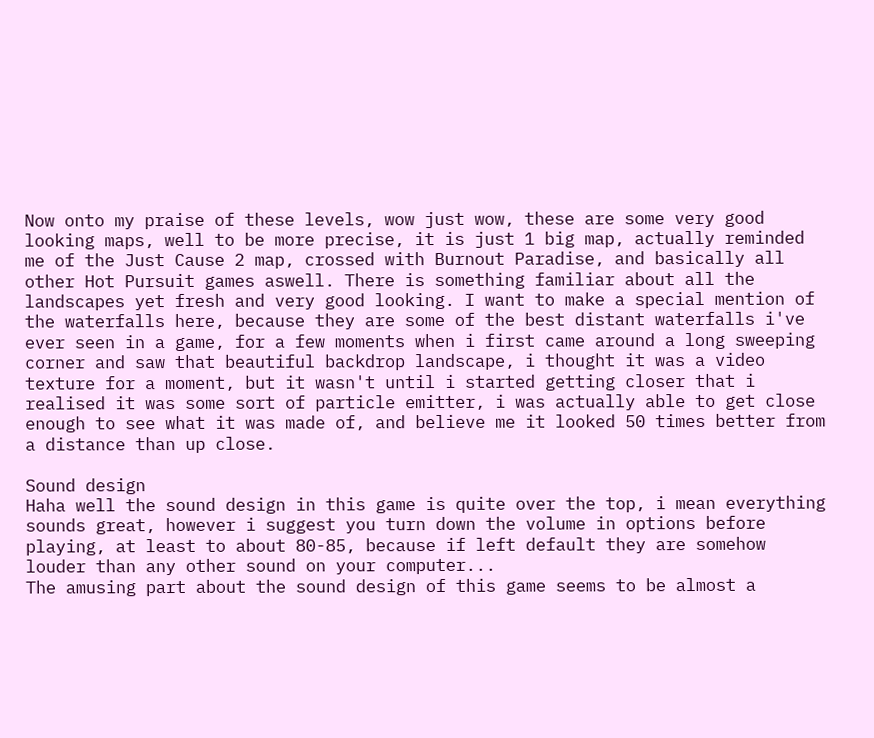Now onto my praise of these levels, wow just wow, these are some very good looking maps, well to be more precise, it is just 1 big map, actually reminded me of the Just Cause 2 map, crossed with Burnout Paradise, and basically all other Hot Pursuit games aswell. There is something familiar about all the landscapes yet fresh and very good looking. I want to make a special mention of the waterfalls here, because they are some of the best distant waterfalls i've ever seen in a game, for a few moments when i first came around a long sweeping corner and saw that beautiful backdrop landscape, i thought it was a video texture for a moment, but it wasn't until i started getting closer that i realised it was some sort of particle emitter, i was actually able to get close enough to see what it was made of, and believe me it looked 50 times better from a distance than up close.

Sound design
Haha well the sound design in this game is quite over the top, i mean everything sounds great, however i suggest you turn down the volume in options before playing, at least to about 80-85, because if left default they are somehow louder than any other sound on your computer...
The amusing part about the sound design of this game seems to be almost a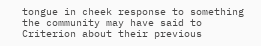tongue in cheek response to something the community may have said to Criterion about their previous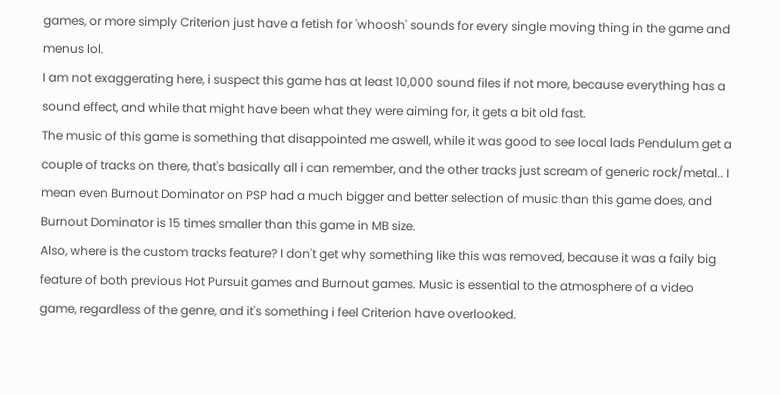games, or more simply Criterion just have a fetish for 'whoosh' sounds for every single moving thing in the game and menus lol.
I am not exaggerating here, i suspect this game has at least 10,000 sound files if not more, because everything has a sound effect, and while that might have been what they were aiming for, it gets a bit old fast.
The music of this game is something that disappointed me aswell, while it was good to see local lads Pendulum get a couple of tracks on there, that's basically all i can remember, and the other tracks just scream of generic rock/metal.. I mean even Burnout Dominator on PSP had a much bigger and better selection of music than this game does, and Burnout Dominator is 15 times smaller than this game in MB size.
Also, where is the custom tracks feature? I don't get why something like this was removed, because it was a faily big feature of both previous Hot Pursuit games and Burnout games. Music is essential to the atmosphere of a video game, regardless of the genre, and it's something i feel Criterion have overlooked.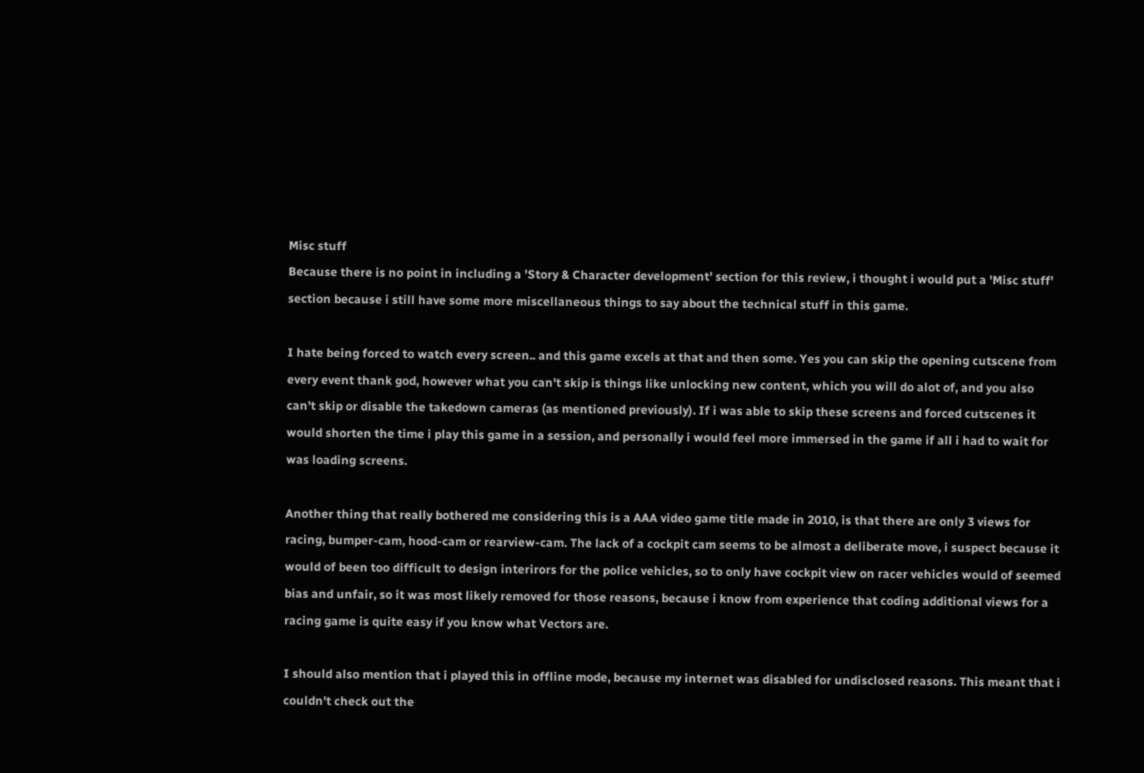Misc stuff
Because there is no point in including a 'Story & Character development' section for this review, i thought i would put a 'Misc stuff' section because i still have some more miscellaneous things to say about the technical stuff in this game.

I hate being forced to watch every screen.. and this game excels at that and then some. Yes you can skip the opening cutscene from every event thank god, however what you can't skip is things like unlocking new content, which you will do alot of, and you also can't skip or disable the takedown cameras (as mentioned previously). If i was able to skip these screens and forced cutscenes it would shorten the time i play this game in a session, and personally i would feel more immersed in the game if all i had to wait for was loading screens.

Another thing that really bothered me considering this is a AAA video game title made in 2010, is that there are only 3 views for racing, bumper-cam, hood-cam or rearview-cam. The lack of a cockpit cam seems to be almost a deliberate move, i suspect because it would of been too difficult to design interirors for the police vehicles, so to only have cockpit view on racer vehicles would of seemed bias and unfair, so it was most likely removed for those reasons, because i know from experience that coding additional views for a racing game is quite easy if you know what Vectors are.

I should also mention that i played this in offline mode, because my internet was disabled for undisclosed reasons. This meant that i couldn't check out the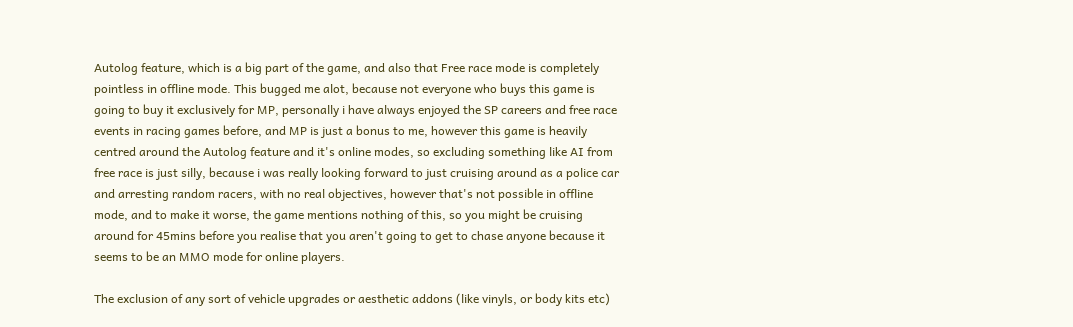Autolog feature, which is a big part of the game, and also that Free race mode is completely pointless in offline mode. This bugged me alot, because not everyone who buys this game is going to buy it exclusively for MP, personally i have always enjoyed the SP careers and free race events in racing games before, and MP is just a bonus to me, however this game is heavily centred around the Autolog feature and it's online modes, so excluding something like AI from free race is just silly, because i was really looking forward to just cruising around as a police car and arresting random racers, with no real objectives, however that's not possible in offline mode, and to make it worse, the game mentions nothing of this, so you might be cruising around for 45mins before you realise that you aren't going to get to chase anyone because it seems to be an MMO mode for online players.

The exclusion of any sort of vehicle upgrades or aesthetic addons (like vinyls, or body kits etc)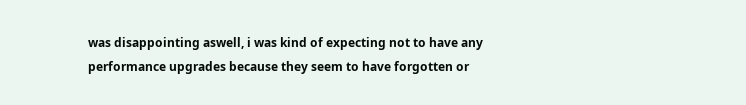was disappointing aswell, i was kind of expecting not to have any performance upgrades because they seem to have forgotten or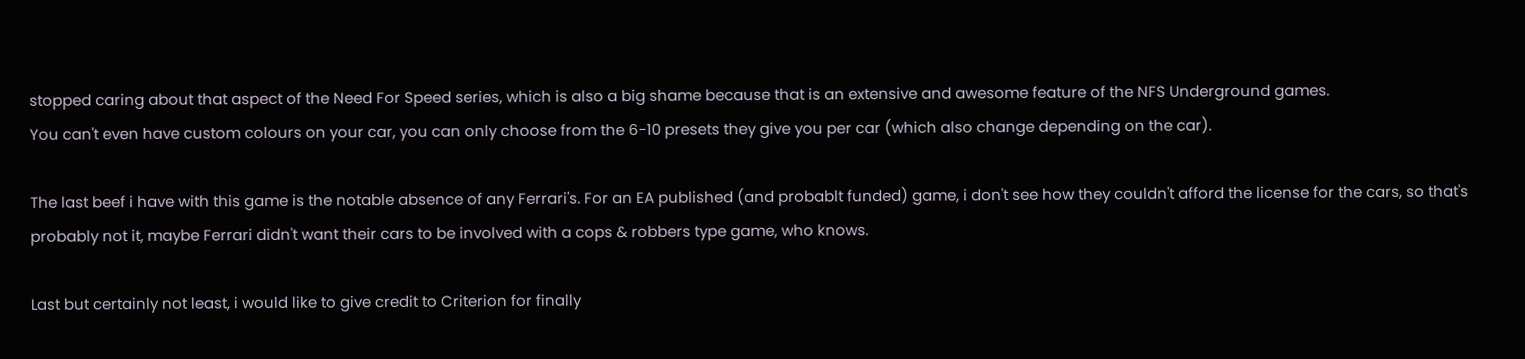stopped caring about that aspect of the Need For Speed series, which is also a big shame because that is an extensive and awesome feature of the NFS Underground games.
You can't even have custom colours on your car, you can only choose from the 6-10 presets they give you per car (which also change depending on the car).

The last beef i have with this game is the notable absence of any Ferrari's. For an EA published (and probablt funded) game, i don't see how they couldn't afford the license for the cars, so that's probably not it, maybe Ferrari didn't want their cars to be involved with a cops & robbers type game, who knows.

Last but certainly not least, i would like to give credit to Criterion for finally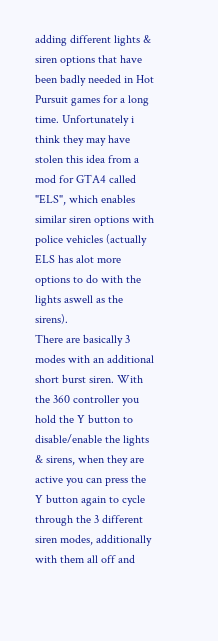adding different lights & siren options that have been badly needed in Hot Pursuit games for a long time. Unfortunately i think they may have stolen this idea from a mod for GTA4 called "ELS", which enables similar siren options with police vehicles (actually ELS has alot more options to do with the lights aswell as the sirens).
There are basically 3 modes with an additional short burst siren. With the 360 controller you hold the Y button to disable/enable the lights & sirens, when they are active you can press the Y button again to cycle through the 3 different siren modes, additionally with them all off and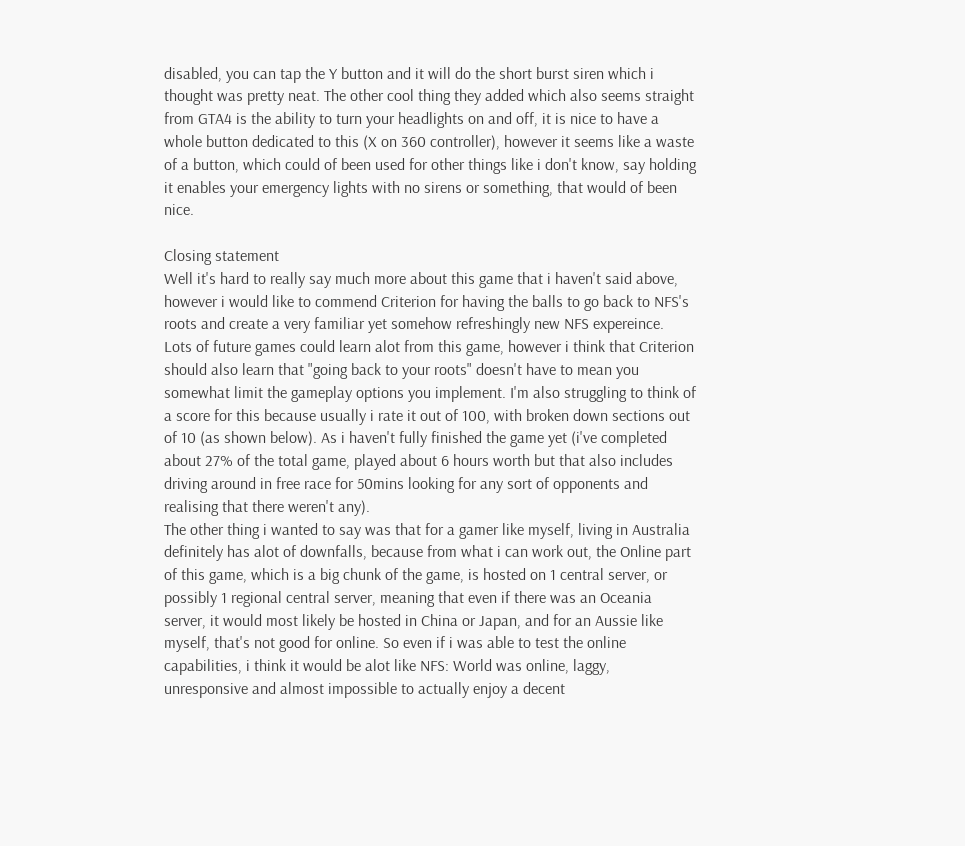disabled, you can tap the Y button and it will do the short burst siren which i thought was pretty neat. The other cool thing they added which also seems straight from GTA4 is the ability to turn your headlights on and off, it is nice to have a whole button dedicated to this (X on 360 controller), however it seems like a waste of a button, which could of been used for other things like i don't know, say holding it enables your emergency lights with no sirens or something, that would of been nice.

Closing statement
Well it's hard to really say much more about this game that i haven't said above, however i would like to commend Criterion for having the balls to go back to NFS's roots and create a very familiar yet somehow refreshingly new NFS expereince.
Lots of future games could learn alot from this game, however i think that Criterion should also learn that "going back to your roots" doesn't have to mean you somewhat limit the gameplay options you implement. I'm also struggling to think of a score for this because usually i rate it out of 100, with broken down sections out of 10 (as shown below). As i haven't fully finished the game yet (i've completed about 27% of the total game, played about 6 hours worth but that also includes driving around in free race for 50mins looking for any sort of opponents and realising that there weren't any).
The other thing i wanted to say was that for a gamer like myself, living in Australia definitely has alot of downfalls, because from what i can work out, the Online part of this game, which is a big chunk of the game, is hosted on 1 central server, or possibly 1 regional central server, meaning that even if there was an Oceania server, it would most likely be hosted in China or Japan, and for an Aussie like myself, that's not good for online. So even if i was able to test the online capabilities, i think it would be alot like NFS: World was online, laggy, unresponsive and almost impossible to actually enjoy a decent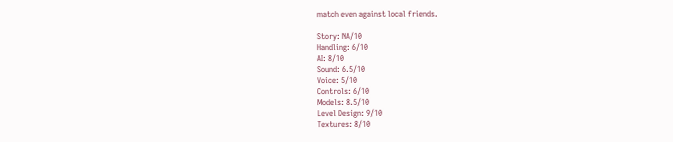match even against local friends.

Story: NA/10
Handling: 6/10
AI: 8/10
Sound: 6.5/10
Voice: 5/10
Controls: 6/10
Models: 8.5/10
Level Design: 9/10
Textures: 8/10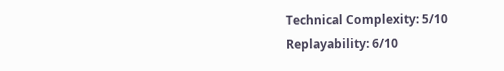Technical Complexity: 5/10
Replayability: 6/10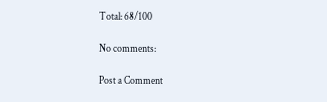Total: 68/100

No comments:

Post a Comment